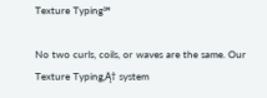Texture Typing℠

No two curls, coils, or waves are the same. Our Texture Typing‚Ą† system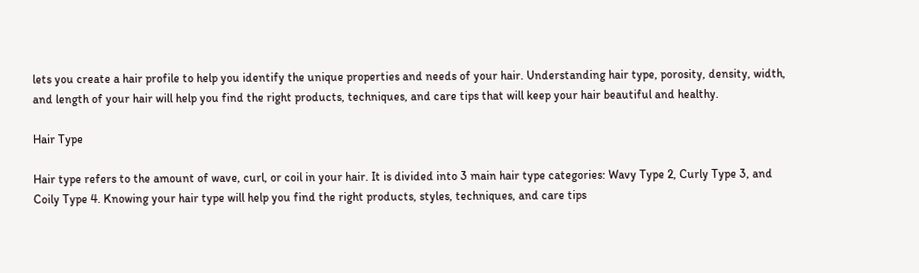lets you create a hair profile to help you identify the unique properties and needs of your hair. Understanding hair type, porosity, density, width, and length of your hair will help you find the right products, techniques, and care tips that will keep your hair beautiful and healthy.

Hair Type

Hair type refers to the amount of wave, curl, or coil in your hair. It is divided into 3 main hair type categories: Wavy Type 2, Curly Type 3, and Coily Type 4. Knowing your hair type will help you find the right products, styles, techniques, and care tips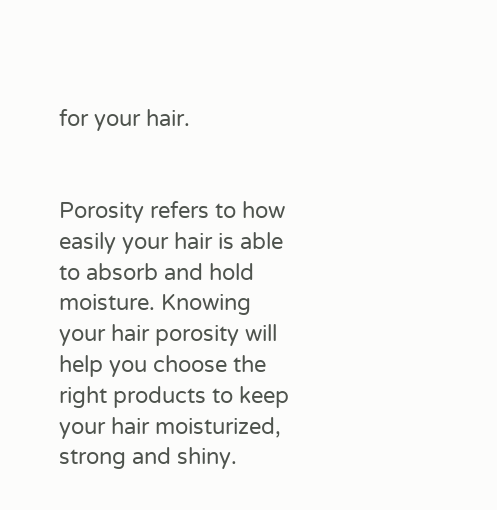for your hair.


Porosity refers to how easily your hair is able to absorb and hold moisture. Knowing your hair porosity will help you choose the right products to keep your hair moisturized, strong and shiny.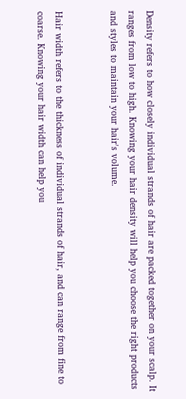Density refers to how closely individual strands of hair are packed together on your scalp. It ranges from low to high. Knowing your hair density will help you choose the right products and styles to maintain your hair's volume.


Hair width refers to the thickness of individual strands of hair, and can range from fine to coarse. Knowing your hair width can help you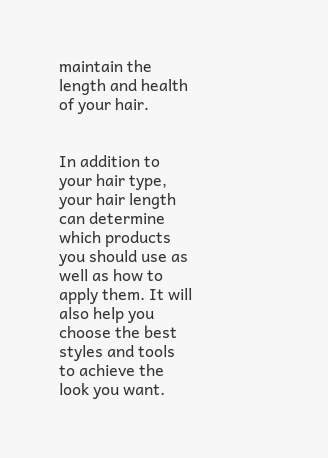maintain the length and health of your hair.


In addition to your hair type, your hair length can determine which products you should use as well as how to apply them. It will also help you choose the best styles and tools to achieve the look you want.